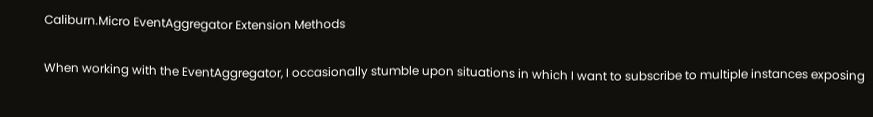Caliburn.Micro EventAggregator Extension Methods

When working with the EventAggregator, I occasionally stumble upon situations in which I want to subscribe to multiple instances exposing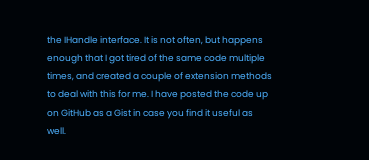the IHandle interface. It is not often, but happens enough that I got tired of the same code multiple times, and created a couple of extension methods to deal with this for me. I have posted the code up on GitHub as a Gist in case you find it useful as well.